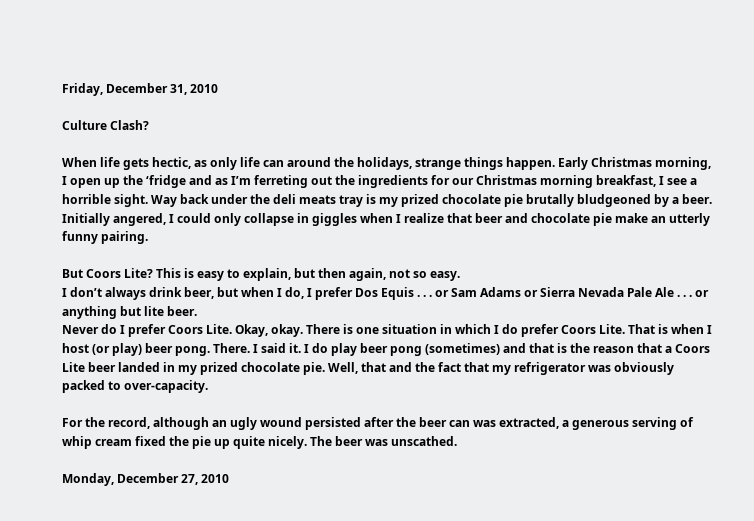Friday, December 31, 2010

Culture Clash?

When life gets hectic, as only life can around the holidays, strange things happen. Early Christmas morning, I open up the ‘fridge and as I’m ferreting out the ingredients for our Christmas morning breakfast, I see a horrible sight. Way back under the deli meats tray is my prized chocolate pie brutally bludgeoned by a beer. Initially angered, I could only collapse in giggles when I realize that beer and chocolate pie make an utterly funny pairing.

But Coors Lite? This is easy to explain, but then again, not so easy.
I don’t always drink beer, but when I do, I prefer Dos Equis . . . or Sam Adams or Sierra Nevada Pale Ale . . . or anything but lite beer.
Never do I prefer Coors Lite. Okay, okay. There is one situation in which I do prefer Coors Lite. That is when I host (or play) beer pong. There. I said it. I do play beer pong (sometimes) and that is the reason that a Coors Lite beer landed in my prized chocolate pie. Well, that and the fact that my refrigerator was obviously packed to over-capacity.

For the record, although an ugly wound persisted after the beer can was extracted, a generous serving of whip cream fixed the pie up quite nicely. The beer was unscathed.

Monday, December 27, 2010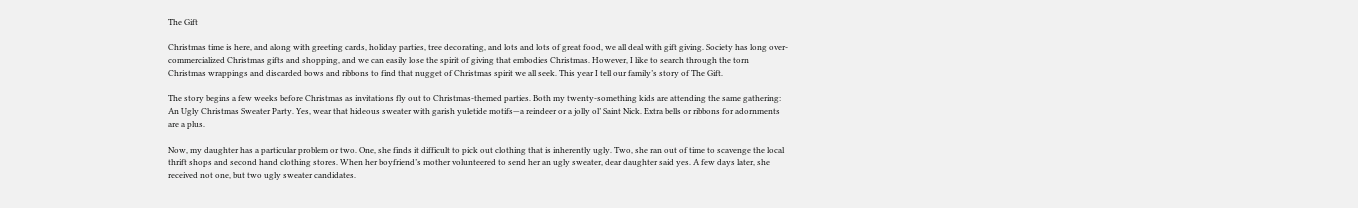The Gift

Christmas time is here, and along with greeting cards, holiday parties, tree decorating, and lots and lots of great food, we all deal with gift giving. Society has long over-commercialized Christmas gifts and shopping, and we can easily lose the spirit of giving that embodies Christmas. However, I like to search through the torn Christmas wrappings and discarded bows and ribbons to find that nugget of Christmas spirit we all seek. This year I tell our family’s story of The Gift.

The story begins a few weeks before Christmas as invitations fly out to Christmas-themed parties. Both my twenty-something kids are attending the same gathering: An Ugly Christmas Sweater Party. Yes, wear that hideous sweater with garish yuletide motifs—a reindeer or a jolly ol’ Saint Nick. Extra bells or ribbons for adornments are a plus.

Now, my daughter has a particular problem or two. One, she finds it difficult to pick out clothing that is inherently ugly. Two, she ran out of time to scavenge the local thrift shops and second hand clothing stores. When her boyfriend’s mother volunteered to send her an ugly sweater, dear daughter said yes. A few days later, she received not one, but two ugly sweater candidates.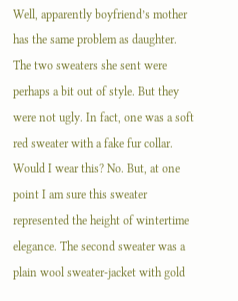Well, apparently boyfriend’s mother has the same problem as daughter. The two sweaters she sent were perhaps a bit out of style. But they were not ugly. In fact, one was a soft red sweater with a fake fur collar. Would I wear this? No. But, at one point I am sure this sweater represented the height of wintertime elegance. The second sweater was a plain wool sweater-jacket with gold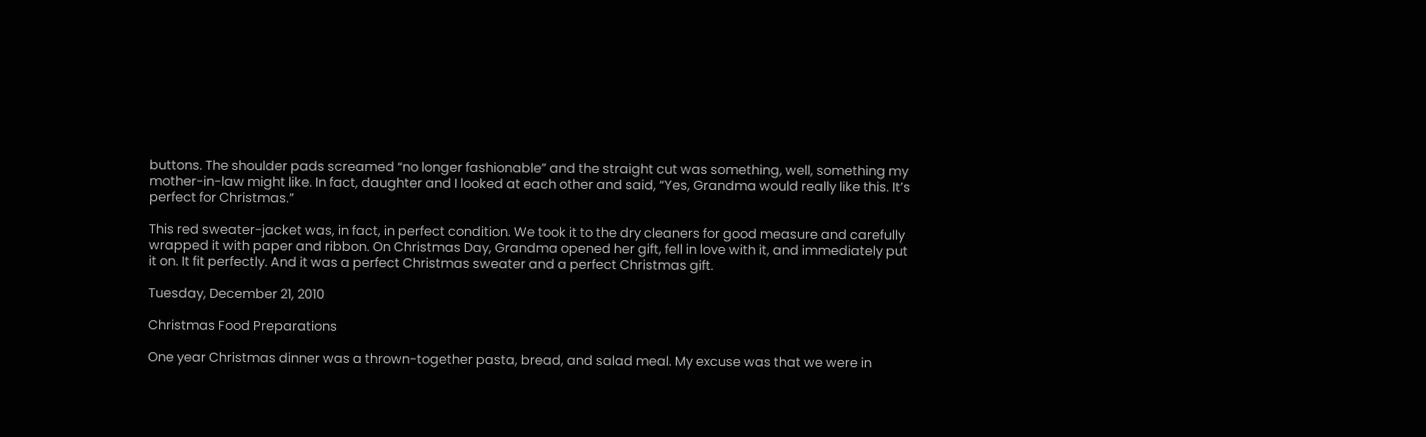buttons. The shoulder pads screamed “no longer fashionable” and the straight cut was something, well, something my mother-in-law might like. In fact, daughter and I looked at each other and said, “Yes, Grandma would really like this. It’s perfect for Christmas.”

This red sweater-jacket was, in fact, in perfect condition. We took it to the dry cleaners for good measure and carefully wrapped it with paper and ribbon. On Christmas Day, Grandma opened her gift, fell in love with it, and immediately put it on. It fit perfectly. And it was a perfect Christmas sweater and a perfect Christmas gift.

Tuesday, December 21, 2010

Christmas Food Preparations

One year Christmas dinner was a thrown-together pasta, bread, and salad meal. My excuse was that we were in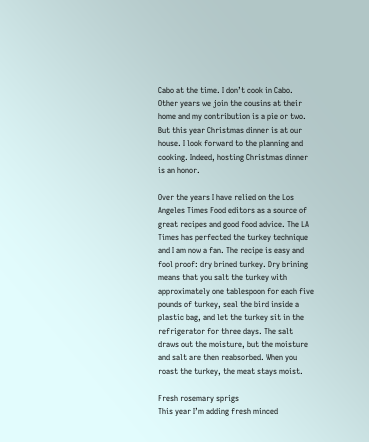Cabo at the time. I don’t cook in Cabo. Other years we join the cousins at their home and my contribution is a pie or two. But this year Christmas dinner is at our house. I look forward to the planning and cooking. Indeed, hosting Christmas dinner is an honor.

Over the years I have relied on the Los Angeles Times Food editors as a source of great recipes and good food advice. The LA Times has perfected the turkey technique and I am now a fan. The recipe is easy and fool proof: dry brined turkey. Dry brining means that you salt the turkey with approximately one tablespoon for each five pounds of turkey, seal the bird inside a plastic bag, and let the turkey sit in the refrigerator for three days. The salt draws out the moisture, but the moisture and salt are then reabsorbed. When you roast the turkey, the meat stays moist.

Fresh rosemary sprigs
This year I’m adding fresh minced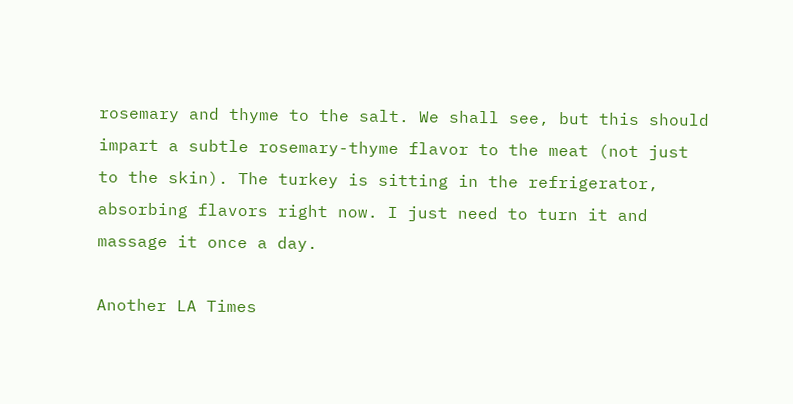rosemary and thyme to the salt. We shall see, but this should impart a subtle rosemary-thyme flavor to the meat (not just to the skin). The turkey is sitting in the refrigerator, absorbing flavors right now. I just need to turn it and massage it once a day.

Another LA Times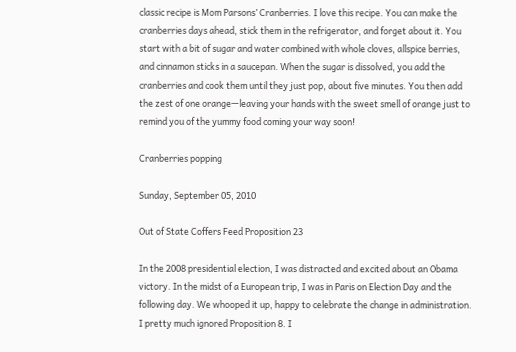classic recipe is Mom Parsons’ Cranberries. I love this recipe. You can make the cranberries days ahead, stick them in the refrigerator, and forget about it. You start with a bit of sugar and water combined with whole cloves, allspice berries, and cinnamon sticks in a saucepan. When the sugar is dissolved, you add the cranberries and cook them until they just pop, about five minutes. You then add the zest of one orange—leaving your hands with the sweet smell of orange just to remind you of the yummy food coming your way soon!

Cranberries popping

Sunday, September 05, 2010

Out of State Coffers Feed Proposition 23

In the 2008 presidential election, I was distracted and excited about an Obama victory. In the midst of a European trip, I was in Paris on Election Day and the following day. We whooped it up, happy to celebrate the change in administration. I pretty much ignored Proposition 8. I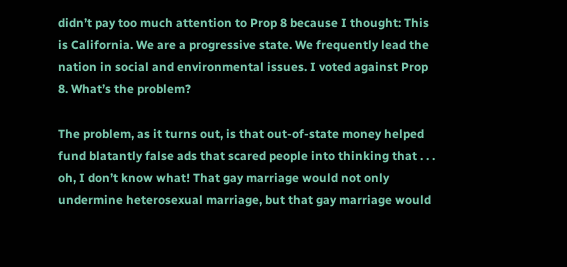didn’t pay too much attention to Prop 8 because I thought: This is California. We are a progressive state. We frequently lead the nation in social and environmental issues. I voted against Prop 8. What’s the problem?

The problem, as it turns out, is that out-of-state money helped fund blatantly false ads that scared people into thinking that . . . oh, I don’t know what! That gay marriage would not only undermine heterosexual marriage, but that gay marriage would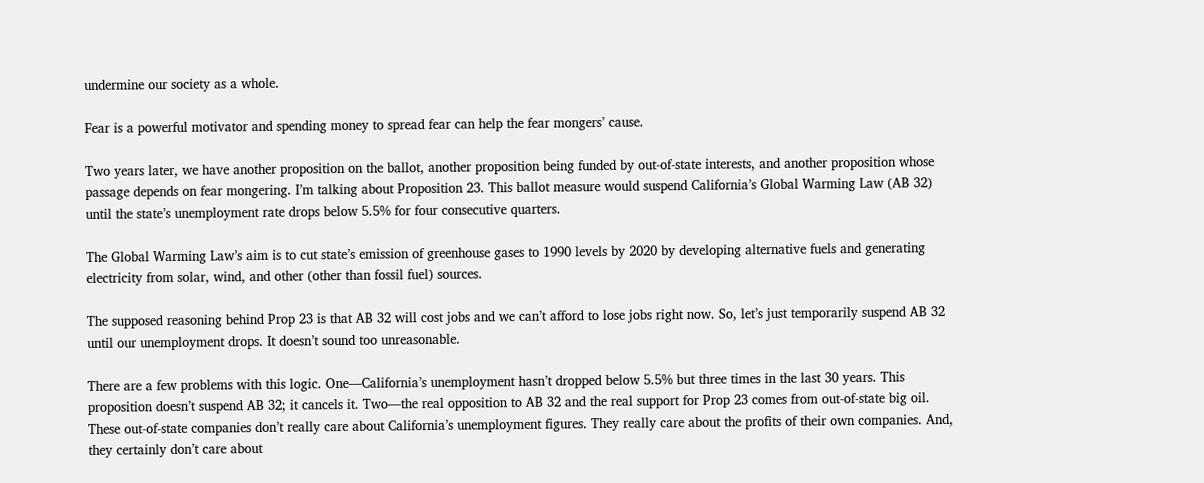undermine our society as a whole.

Fear is a powerful motivator and spending money to spread fear can help the fear mongers’ cause.

Two years later, we have another proposition on the ballot, another proposition being funded by out-of-state interests, and another proposition whose passage depends on fear mongering. I’m talking about Proposition 23. This ballot measure would suspend California’s Global Warming Law (AB 32) until the state’s unemployment rate drops below 5.5% for four consecutive quarters.

The Global Warming Law’s aim is to cut state’s emission of greenhouse gases to 1990 levels by 2020 by developing alternative fuels and generating electricity from solar, wind, and other (other than fossil fuel) sources.

The supposed reasoning behind Prop 23 is that AB 32 will cost jobs and we can’t afford to lose jobs right now. So, let’s just temporarily suspend AB 32 until our unemployment drops. It doesn’t sound too unreasonable.

There are a few problems with this logic. One—California’s unemployment hasn’t dropped below 5.5% but three times in the last 30 years. This proposition doesn’t suspend AB 32; it cancels it. Two—the real opposition to AB 32 and the real support for Prop 23 comes from out-of-state big oil. These out-of-state companies don’t really care about California’s unemployment figures. They really care about the profits of their own companies. And, they certainly don’t care about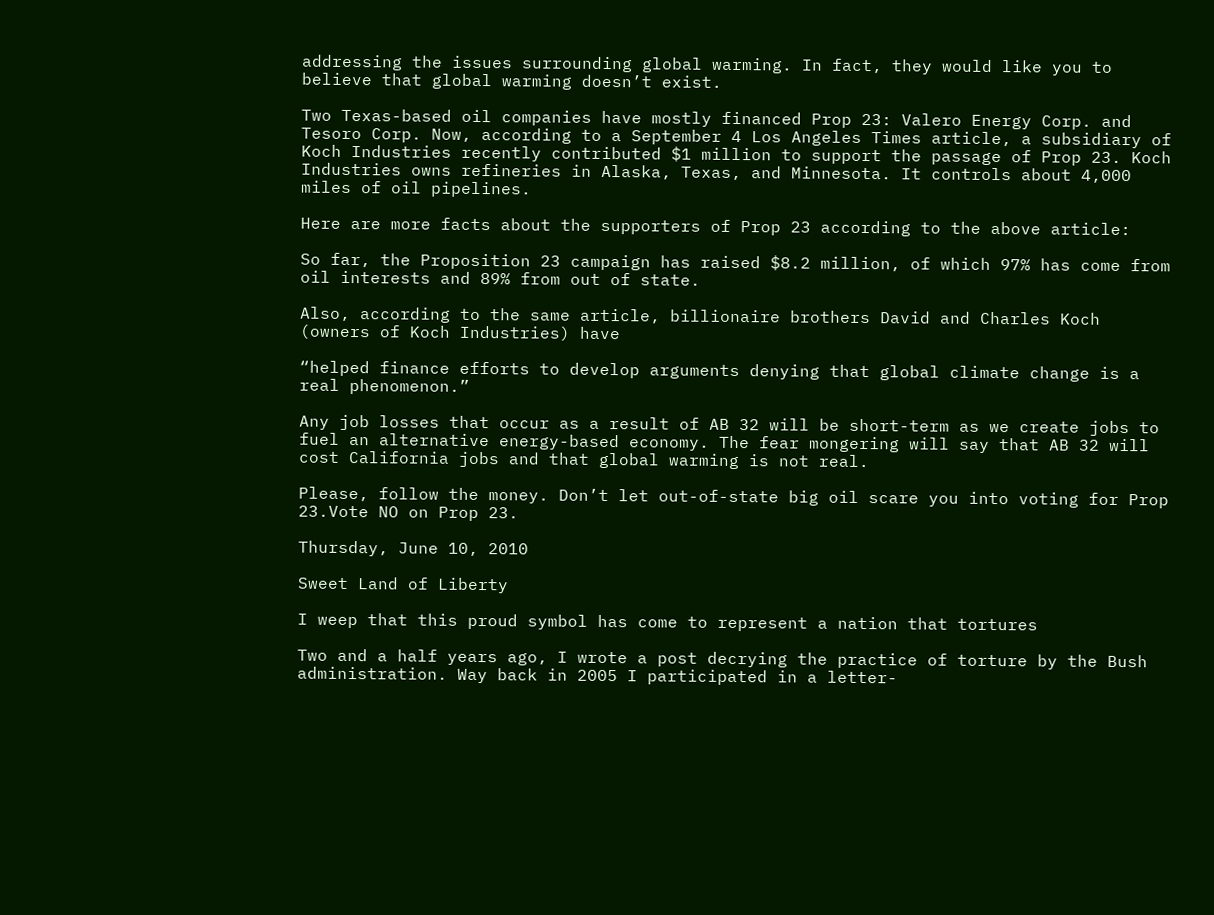addressing the issues surrounding global warming. In fact, they would like you to believe that global warming doesn’t exist.

Two Texas-based oil companies have mostly financed Prop 23: Valero Energy Corp. and Tesoro Corp. Now, according to a September 4 Los Angeles Times article, a subsidiary of Koch Industries recently contributed $1 million to support the passage of Prop 23. Koch Industries owns refineries in Alaska, Texas, and Minnesota. It controls about 4,000 miles of oil pipelines.

Here are more facts about the supporters of Prop 23 according to the above article:

So far, the Proposition 23 campaign has raised $8.2 million, of which 97% has come from oil interests and 89% from out of state.

Also, according to the same article, billionaire brothers David and Charles Koch (owners of Koch Industries) have

“helped finance efforts to develop arguments denying that global climate change is a real phenomenon.”

Any job losses that occur as a result of AB 32 will be short-term as we create jobs to fuel an alternative energy-based economy. The fear mongering will say that AB 32 will cost California jobs and that global warming is not real.

Please, follow the money. Don’t let out-of-state big oil scare you into voting for Prop 23.Vote NO on Prop 23.

Thursday, June 10, 2010

Sweet Land of Liberty

I weep that this proud symbol has come to represent a nation that tortures

Two and a half years ago, I wrote a post decrying the practice of torture by the Bush administration. Way back in 2005 I participated in a letter-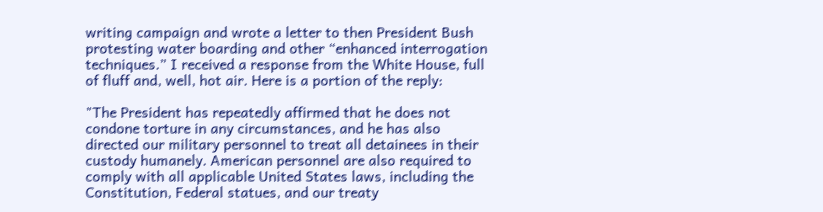writing campaign and wrote a letter to then President Bush protesting water boarding and other “enhanced interrogation techniques.” I received a response from the White House, full of fluff and, well, hot air. Here is a portion of the reply:

"The President has repeatedly affirmed that he does not condone torture in any circumstances, and he has also directed our military personnel to treat all detainees in their custody humanely. American personnel are also required to comply with all applicable United States laws, including the Constitution, Federal statues, and our treaty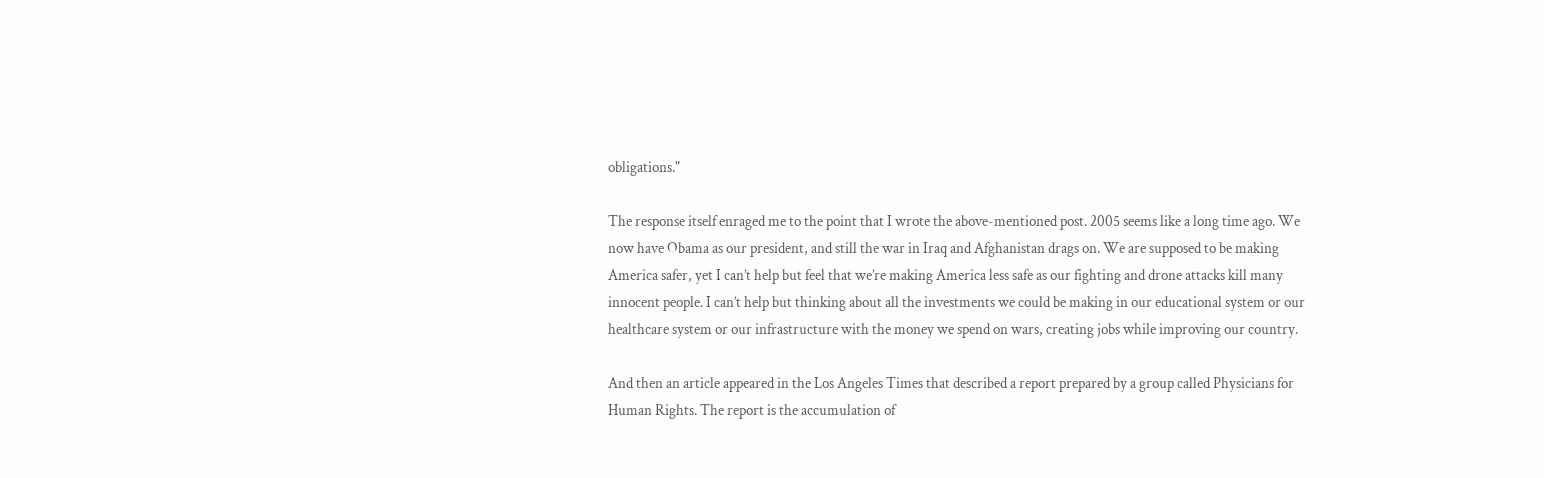obligations."

The response itself enraged me to the point that I wrote the above-mentioned post. 2005 seems like a long time ago. We now have Obama as our president, and still the war in Iraq and Afghanistan drags on. We are supposed to be making America safer, yet I can’t help but feel that we’re making America less safe as our fighting and drone attacks kill many innocent people. I can’t help but thinking about all the investments we could be making in our educational system or our healthcare system or our infrastructure with the money we spend on wars, creating jobs while improving our country.

And then an article appeared in the Los Angeles Times that described a report prepared by a group called Physicians for Human Rights. The report is the accumulation of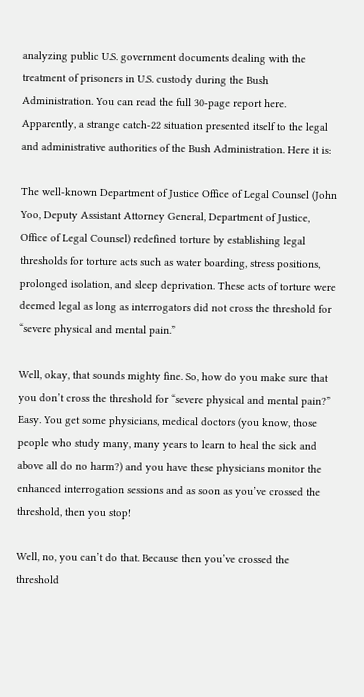analyzing public U.S. government documents dealing with the treatment of prisoners in U.S. custody during the Bush Administration. You can read the full 30-page report here. Apparently, a strange catch-22 situation presented itself to the legal and administrative authorities of the Bush Administration. Here it is:

The well-known Department of Justice Office of Legal Counsel (John Yoo, Deputy Assistant Attorney General, Department of Justice, Office of Legal Counsel) redefined torture by establishing legal thresholds for torture acts such as water boarding, stress positions, prolonged isolation, and sleep deprivation. These acts of torture were deemed legal as long as interrogators did not cross the threshold for “severe physical and mental pain.”

Well, okay, that sounds mighty fine. So, how do you make sure that you don’t cross the threshold for “severe physical and mental pain?” Easy. You get some physicians, medical doctors (you know, those people who study many, many years to learn to heal the sick and above all do no harm?) and you have these physicians monitor the enhanced interrogation sessions and as soon as you’ve crossed the threshold, then you stop!

Well, no, you can’t do that. Because then you’ve crossed the threshold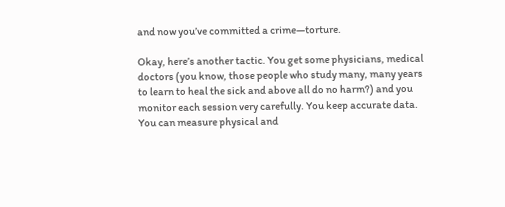and now you’ve committed a crime—torture.

Okay, here’s another tactic. You get some physicians, medical doctors (you know, those people who study many, many years to learn to heal the sick and above all do no harm?) and you monitor each session very carefully. You keep accurate data. You can measure physical and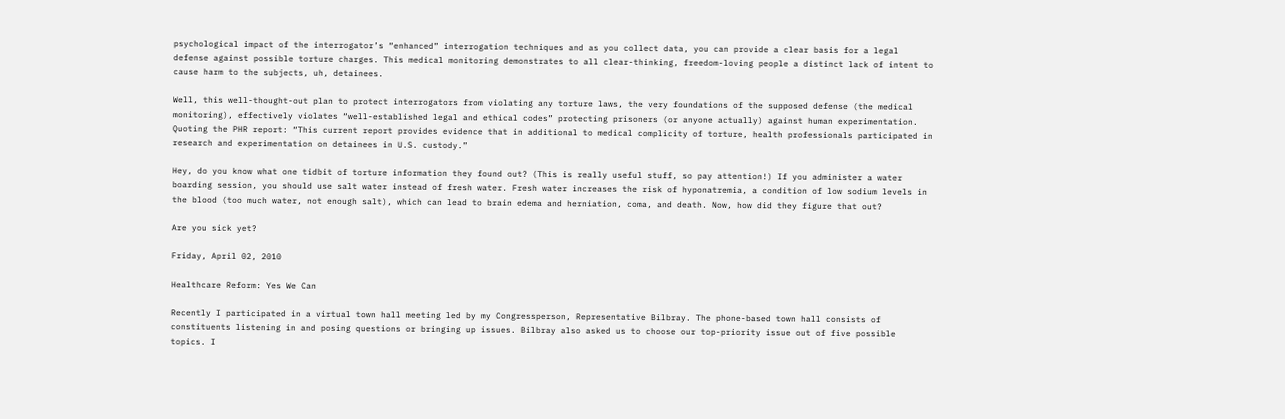psychological impact of the interrogator’s “enhanced” interrogation techniques and as you collect data, you can provide a clear basis for a legal defense against possible torture charges. This medical monitoring demonstrates to all clear-thinking, freedom-loving people a distinct lack of intent to cause harm to the subjects, uh, detainees.

Well, this well-thought-out plan to protect interrogators from violating any torture laws, the very foundations of the supposed defense (the medical monitoring), effectively violates “well-established legal and ethical codes” protecting prisoners (or anyone actually) against human experimentation. Quoting the PHR report: “This current report provides evidence that in additional to medical complicity of torture, health professionals participated in research and experimentation on detainees in U.S. custody.”

Hey, do you know what one tidbit of torture information they found out? (This is really useful stuff, so pay attention!) If you administer a water boarding session, you should use salt water instead of fresh water. Fresh water increases the risk of hyponatremia, a condition of low sodium levels in the blood (too much water, not enough salt), which can lead to brain edema and herniation, coma, and death. Now, how did they figure that out?

Are you sick yet?

Friday, April 02, 2010

Healthcare Reform: Yes We Can

Recently I participated in a virtual town hall meeting led by my Congressperson, Representative Bilbray. The phone-based town hall consists of constituents listening in and posing questions or bringing up issues. Bilbray also asked us to choose our top-priority issue out of five possible topics. I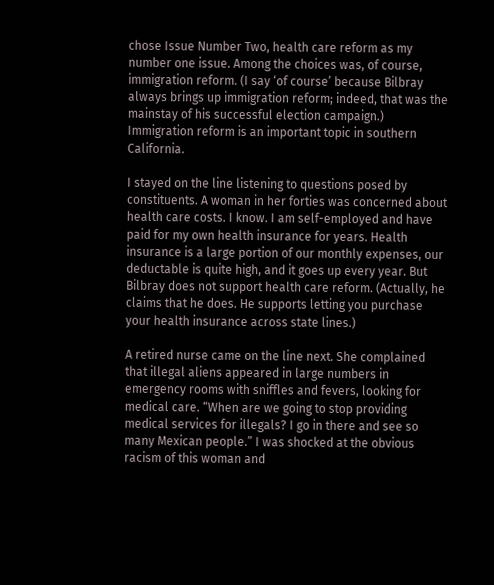chose Issue Number Two, health care reform as my number one issue. Among the choices was, of course, immigration reform. (I say ‘of course’ because Bilbray always brings up immigration reform; indeed, that was the mainstay of his successful election campaign.) Immigration reform is an important topic in southern California.

I stayed on the line listening to questions posed by constituents. A woman in her forties was concerned about health care costs. I know. I am self-employed and have paid for my own health insurance for years. Health insurance is a large portion of our monthly expenses, our deductable is quite high, and it goes up every year. But Bilbray does not support health care reform. (Actually, he claims that he does. He supports letting you purchase your health insurance across state lines.)

A retired nurse came on the line next. She complained that illegal aliens appeared in large numbers in emergency rooms with sniffles and fevers, looking for medical care. “When are we going to stop providing medical services for illegals? I go in there and see so many Mexican people.” I was shocked at the obvious racism of this woman and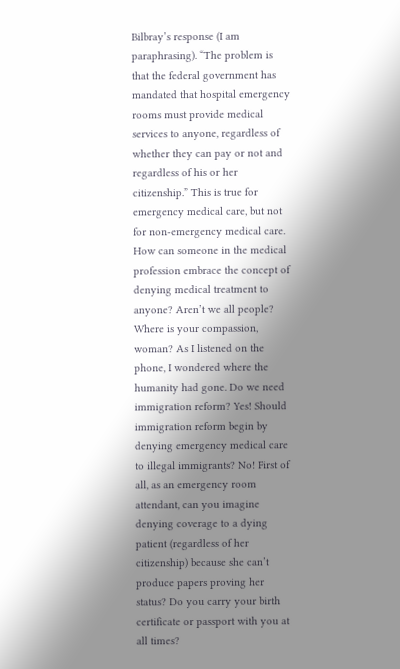Bilbray’s response (I am paraphrasing). “The problem is that the federal government has mandated that hospital emergency rooms must provide medical services to anyone, regardless of whether they can pay or not and regardless of his or her citizenship.” This is true for emergency medical care, but not for non-emergency medical care. How can someone in the medical profession embrace the concept of denying medical treatment to anyone? Aren’t we all people? Where is your compassion, woman? As I listened on the phone, I wondered where the humanity had gone. Do we need immigration reform? Yes! Should immigration reform begin by denying emergency medical care to illegal immigrants? No! First of all, as an emergency room attendant, can you imagine denying coverage to a dying patient (regardless of her citizenship) because she can’t produce papers proving her status? Do you carry your birth certificate or passport with you at all times?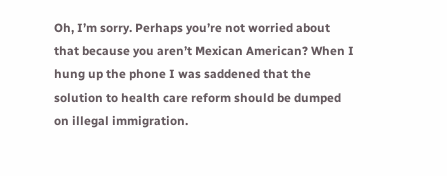Oh, I’m sorry. Perhaps you’re not worried about that because you aren’t Mexican American? When I hung up the phone I was saddened that the solution to health care reform should be dumped on illegal immigration.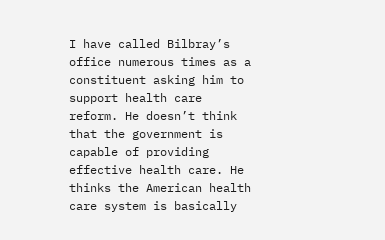I have called Bilbray’s office numerous times as a constituent asking him to support health care reform. He doesn’t think that the government is capable of providing effective health care. He thinks the American health care system is basically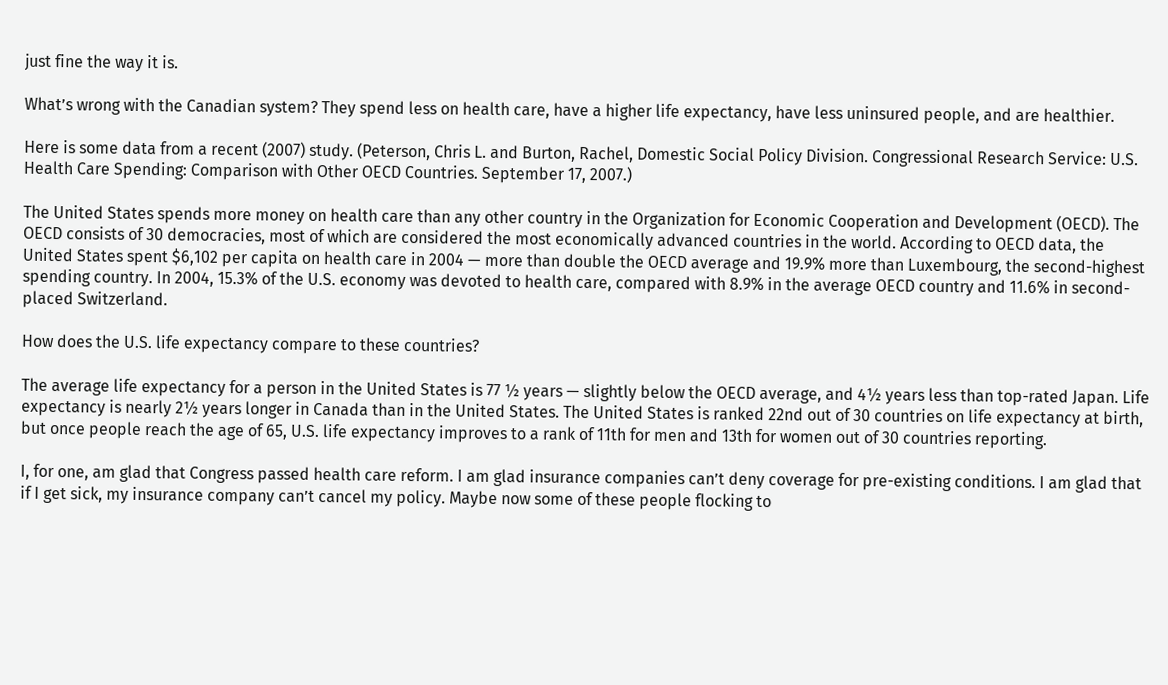just fine the way it is.

What’s wrong with the Canadian system? They spend less on health care, have a higher life expectancy, have less uninsured people, and are healthier.

Here is some data from a recent (2007) study. (Peterson, Chris L. and Burton, Rachel, Domestic Social Policy Division. Congressional Research Service: U.S. Health Care Spending: Comparison with Other OECD Countries. September 17, 2007.)

The United States spends more money on health care than any other country in the Organization for Economic Cooperation and Development (OECD). The OECD consists of 30 democracies, most of which are considered the most economically advanced countries in the world. According to OECD data, the United States spent $6,102 per capita on health care in 2004 — more than double the OECD average and 19.9% more than Luxembourg, the second-highest spending country. In 2004, 15.3% of the U.S. economy was devoted to health care, compared with 8.9% in the average OECD country and 11.6% in second-placed Switzerland.

How does the U.S. life expectancy compare to these countries?

The average life expectancy for a person in the United States is 77 ½ years — slightly below the OECD average, and 4½ years less than top-rated Japan. Life expectancy is nearly 2½ years longer in Canada than in the United States. The United States is ranked 22nd out of 30 countries on life expectancy at birth, but once people reach the age of 65, U.S. life expectancy improves to a rank of 11th for men and 13th for women out of 30 countries reporting.

I, for one, am glad that Congress passed health care reform. I am glad insurance companies can’t deny coverage for pre-existing conditions. I am glad that if I get sick, my insurance company can’t cancel my policy. Maybe now some of these people flocking to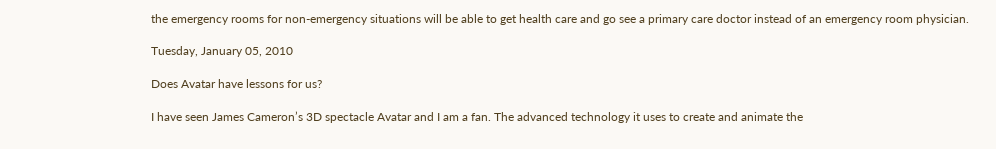the emergency rooms for non-emergency situations will be able to get health care and go see a primary care doctor instead of an emergency room physician.

Tuesday, January 05, 2010

Does Avatar have lessons for us?

I have seen James Cameron’s 3D spectacle Avatar and I am a fan. The advanced technology it uses to create and animate the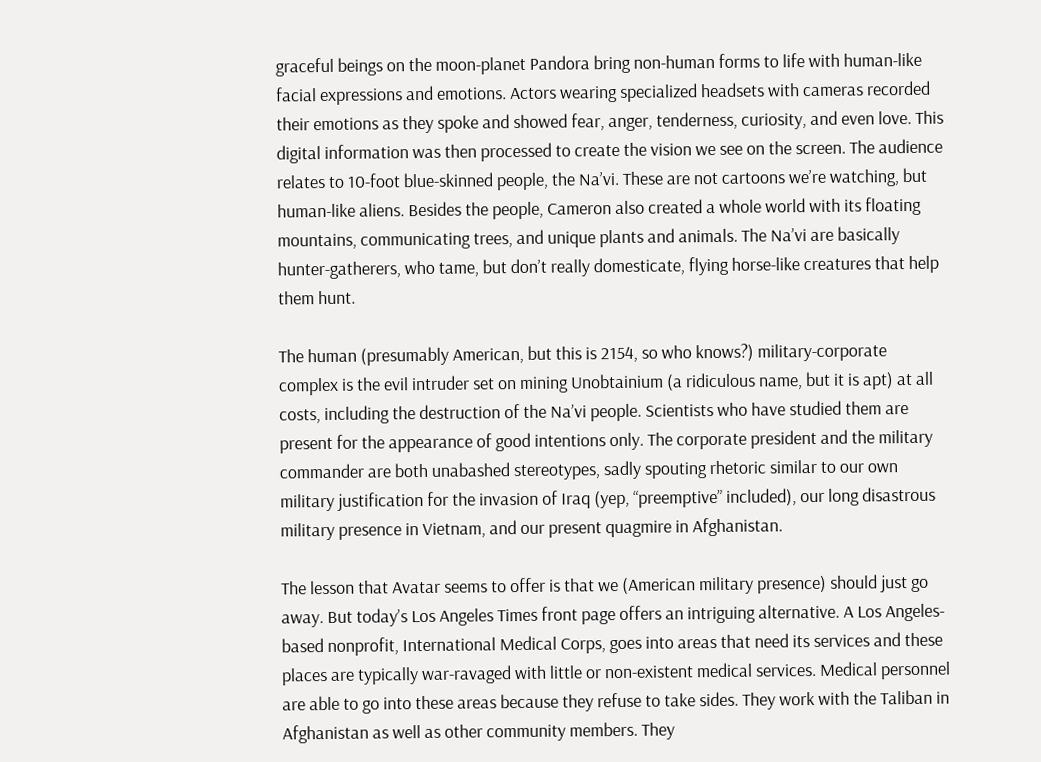graceful beings on the moon-planet Pandora bring non-human forms to life with human-like facial expressions and emotions. Actors wearing specialized headsets with cameras recorded their emotions as they spoke and showed fear, anger, tenderness, curiosity, and even love. This digital information was then processed to create the vision we see on the screen. The audience relates to 10-foot blue-skinned people, the Na’vi. These are not cartoons we’re watching, but human-like aliens. Besides the people, Cameron also created a whole world with its floating mountains, communicating trees, and unique plants and animals. The Na’vi are basically hunter-gatherers, who tame, but don’t really domesticate, flying horse-like creatures that help them hunt.

The human (presumably American, but this is 2154, so who knows?) military-corporate complex is the evil intruder set on mining Unobtainium (a ridiculous name, but it is apt) at all costs, including the destruction of the Na’vi people. Scientists who have studied them are present for the appearance of good intentions only. The corporate president and the military commander are both unabashed stereotypes, sadly spouting rhetoric similar to our own military justification for the invasion of Iraq (yep, “preemptive” included), our long disastrous military presence in Vietnam, and our present quagmire in Afghanistan.

The lesson that Avatar seems to offer is that we (American military presence) should just go away. But today’s Los Angeles Times front page offers an intriguing alternative. A Los Angeles-based nonprofit, International Medical Corps, goes into areas that need its services and these places are typically war-ravaged with little or non-existent medical services. Medical personnel are able to go into these areas because they refuse to take sides. They work with the Taliban in Afghanistan as well as other community members. They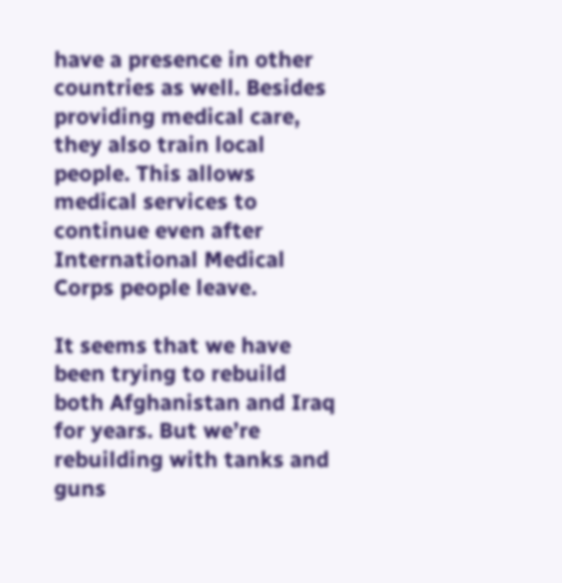have a presence in other countries as well. Besides providing medical care, they also train local people. This allows medical services to continue even after International Medical Corps people leave.

It seems that we have been trying to rebuild both Afghanistan and Iraq for years. But we’re rebuilding with tanks and guns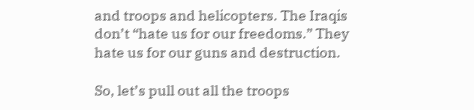and troops and helicopters. The Iraqis don’t “hate us for our freedoms.” They hate us for our guns and destruction.

So, let’s pull out all the troops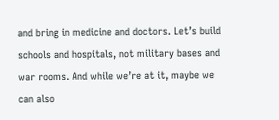and bring in medicine and doctors. Let’s build schools and hospitals, not military bases and war rooms. And while we’re at it, maybe we can also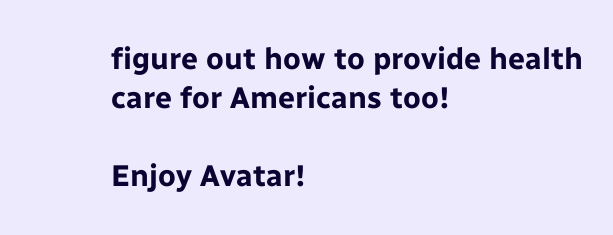figure out how to provide health care for Americans too!

Enjoy Avatar!